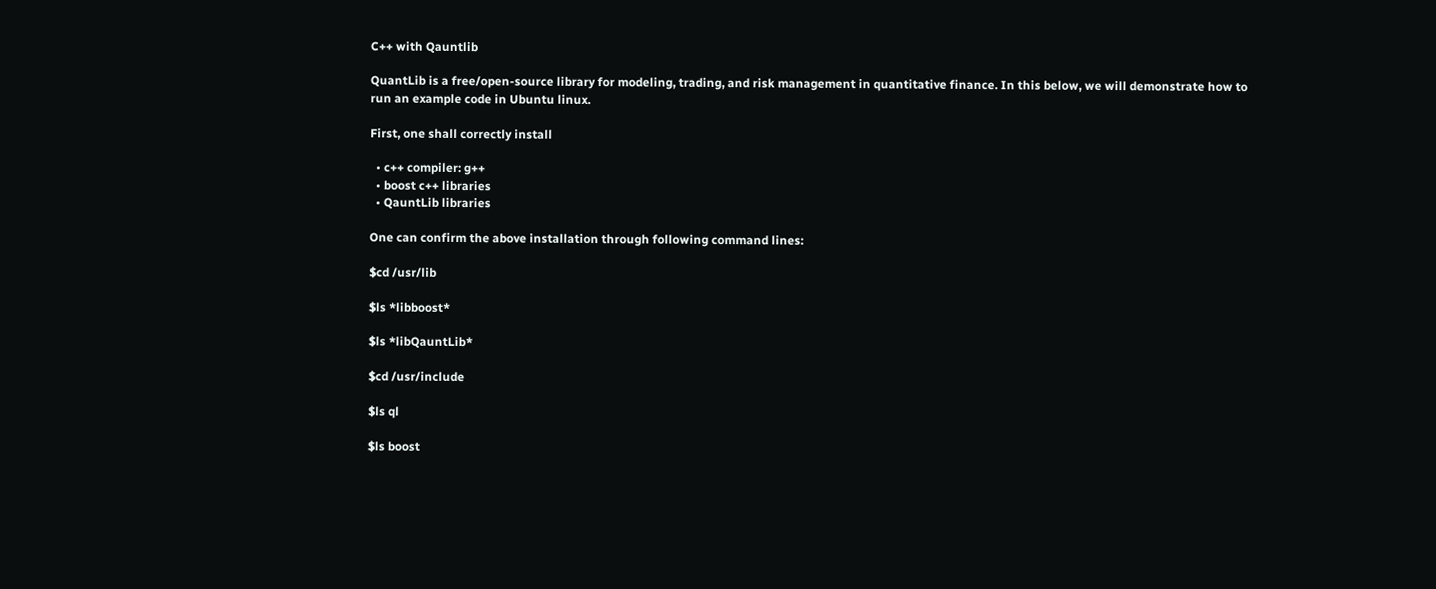C++ with Qauntlib

QuantLib is a free/open-source library for modeling, trading, and risk management in quantitative finance. In this below, we will demonstrate how to run an example code in Ubuntu linux.

First, one shall correctly install

  • c++ compiler: g++
  • boost c++ libraries
  • QauntLib libraries

One can confirm the above installation through following command lines:

$cd /usr/lib

$ls *libboost*

$ls *libQauntLib*

$cd /usr/include

$ls ql

$ls boost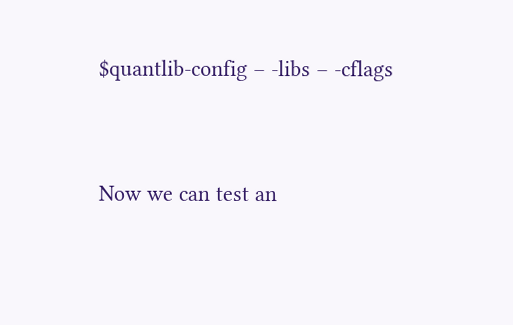$quantlib-config – -libs – -cflags


Now we can test an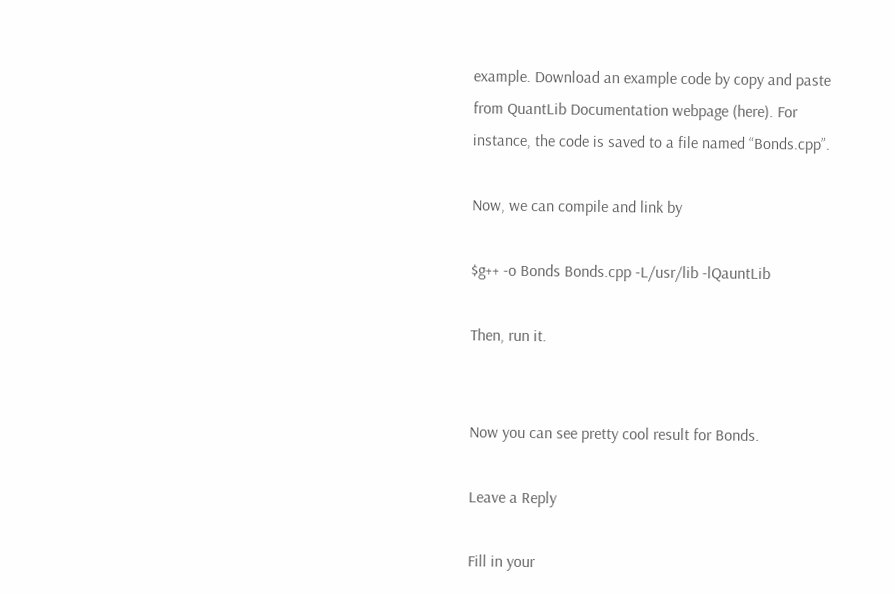example. Download an example code by copy and paste from QuantLib Documentation webpage (here). For instance, the code is saved to a file named “Bonds.cpp”.

Now, we can compile and link by

$g++ -o Bonds Bonds.cpp -L/usr/lib -lQauntLib

Then, run it.


Now you can see pretty cool result for Bonds.

Leave a Reply

Fill in your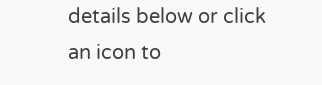details below or click an icon to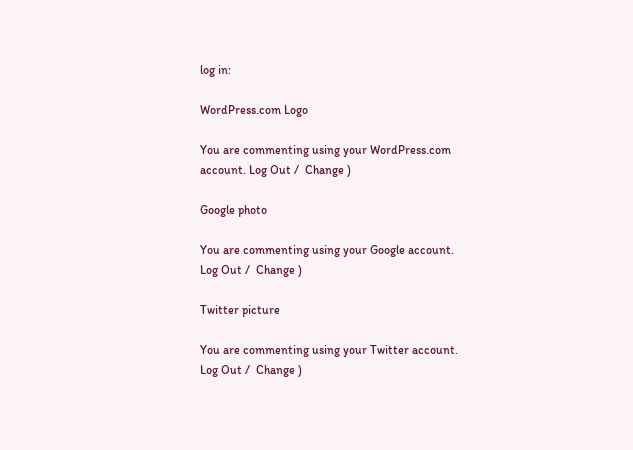log in:

WordPress.com Logo

You are commenting using your WordPress.com account. Log Out /  Change )

Google photo

You are commenting using your Google account. Log Out /  Change )

Twitter picture

You are commenting using your Twitter account. Log Out /  Change )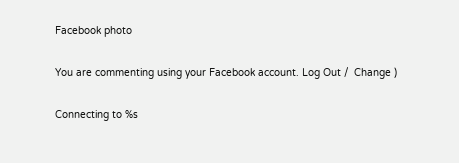Facebook photo

You are commenting using your Facebook account. Log Out /  Change )

Connecting to %s